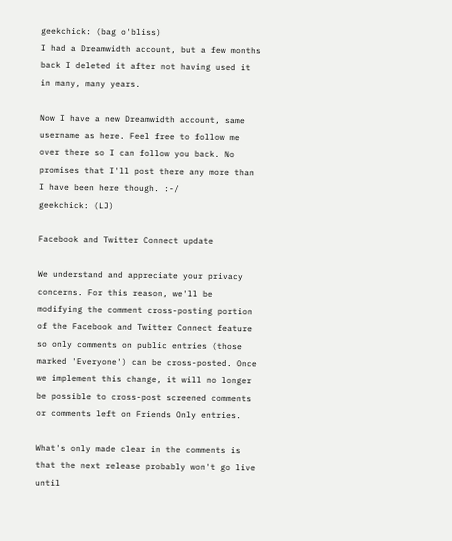geekchick: (bag o'bliss)
I had a Dreamwidth account, but a few months back I deleted it after not having used it in many, many years.

Now I have a new Dreamwidth account, same username as here. Feel free to follow me over there so I can follow you back. No promises that I'll post there any more than I have been here though. :-/
geekchick: (LJ)

Facebook and Twitter Connect update

We understand and appreciate your privacy concerns. For this reason, we'll be modifying the comment cross-posting portion of the Facebook and Twitter Connect feature so only comments on public entries (those marked 'Everyone') can be cross-posted. Once we implement this change, it will no longer be possible to cross-post screened comments or comments left on Friends Only entries.

What's only made clear in the comments is that the next release probably won't go live until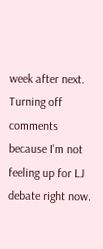week after next.
Turning off comments because I'm not feeling up for LJ debate right now.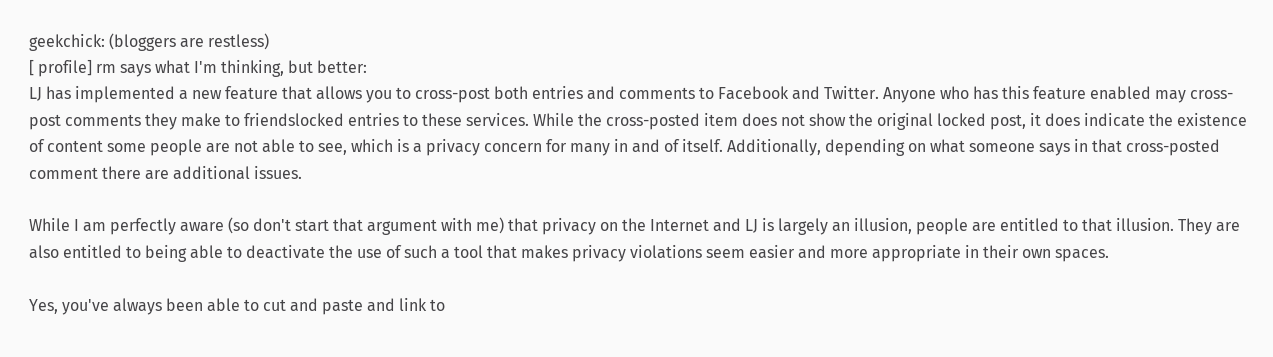geekchick: (bloggers are restless)
[ profile] rm says what I'm thinking, but better:
LJ has implemented a new feature that allows you to cross-post both entries and comments to Facebook and Twitter. Anyone who has this feature enabled may cross-post comments they make to friendslocked entries to these services. While the cross-posted item does not show the original locked post, it does indicate the existence of content some people are not able to see, which is a privacy concern for many in and of itself. Additionally, depending on what someone says in that cross-posted comment there are additional issues.

While I am perfectly aware (so don't start that argument with me) that privacy on the Internet and LJ is largely an illusion, people are entitled to that illusion. They are also entitled to being able to deactivate the use of such a tool that makes privacy violations seem easier and more appropriate in their own spaces.

Yes, you've always been able to cut and paste and link to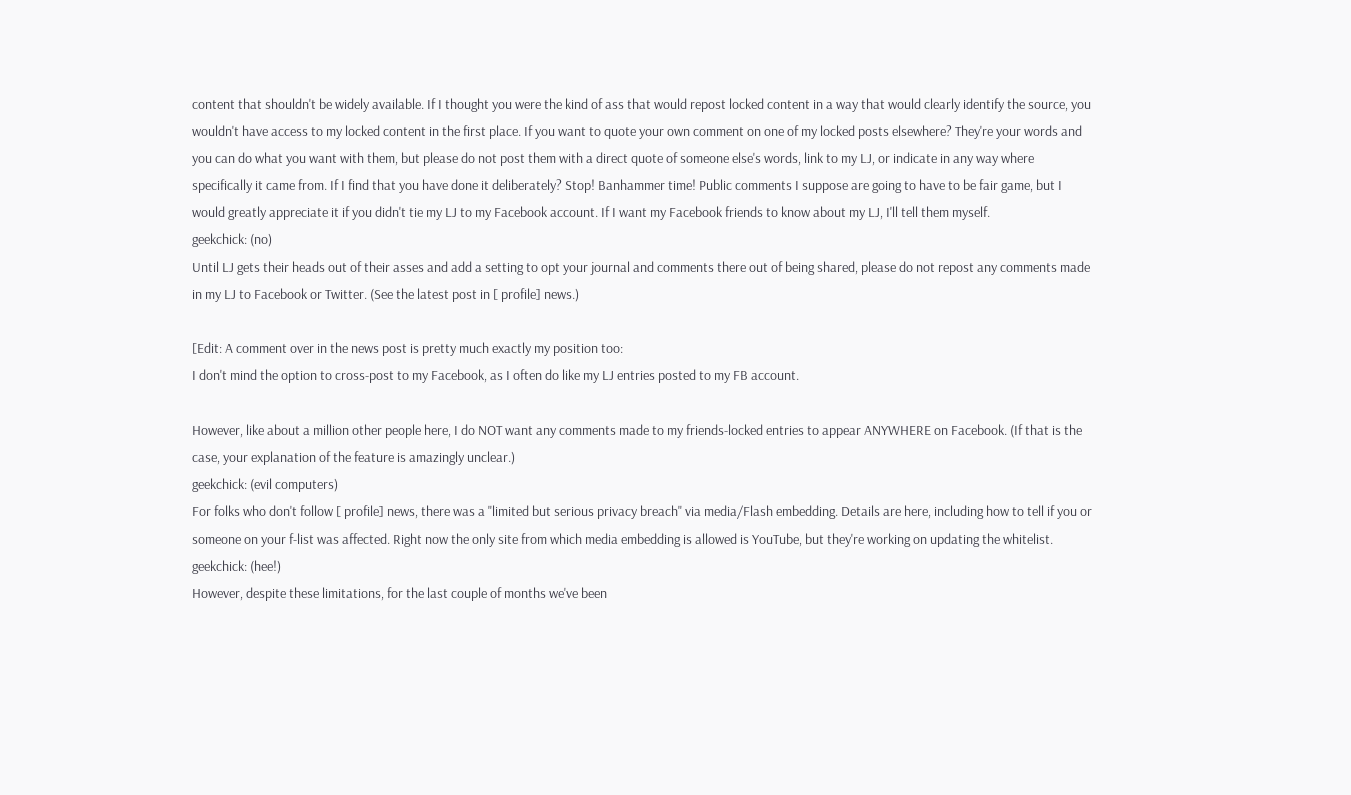content that shouldn't be widely available. If I thought you were the kind of ass that would repost locked content in a way that would clearly identify the source, you wouldn't have access to my locked content in the first place. If you want to quote your own comment on one of my locked posts elsewhere? They're your words and you can do what you want with them, but please do not post them with a direct quote of someone else's words, link to my LJ, or indicate in any way where specifically it came from. If I find that you have done it deliberately? Stop! Banhammer time! Public comments I suppose are going to have to be fair game, but I would greatly appreciate it if you didn't tie my LJ to my Facebook account. If I want my Facebook friends to know about my LJ, I'll tell them myself.
geekchick: (no)
Until LJ gets their heads out of their asses and add a setting to opt your journal and comments there out of being shared, please do not repost any comments made in my LJ to Facebook or Twitter. (See the latest post in [ profile] news.)

[Edit: A comment over in the news post is pretty much exactly my position too:
I don't mind the option to cross-post to my Facebook, as I often do like my LJ entries posted to my FB account.

However, like about a million other people here, I do NOT want any comments made to my friends-locked entries to appear ANYWHERE on Facebook. (If that is the case, your explanation of the feature is amazingly unclear.)
geekchick: (evil computers)
For folks who don't follow [ profile] news, there was a "limited but serious privacy breach" via media/Flash embedding. Details are here, including how to tell if you or someone on your f-list was affected. Right now the only site from which media embedding is allowed is YouTube, but they're working on updating the whitelist.
geekchick: (hee!)
However, despite these limitations, for the last couple of months we've been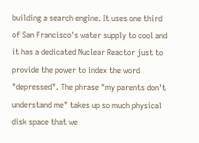building a search engine. It uses one third of San Francisco's water supply to cool and it has a dedicated Nuclear Reactor just to provide the power to index the word "depressed". The phrase "my parents don't understand me" takes up so much physical disk space that we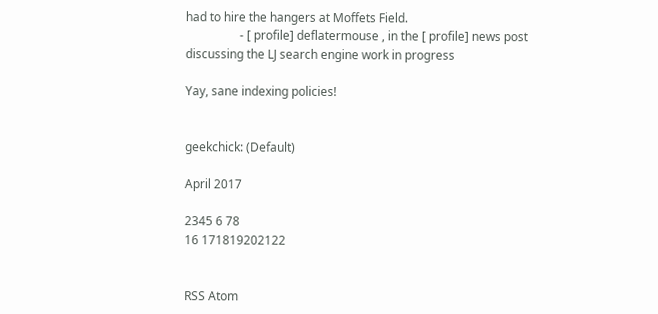had to hire the hangers at Moffets Field.
                  - [ profile] deflatermouse , in the [ profile] news post discussing the LJ search engine work in progress

Yay, sane indexing policies!


geekchick: (Default)

April 2017

2345 6 78
16 171819202122


RSS Atom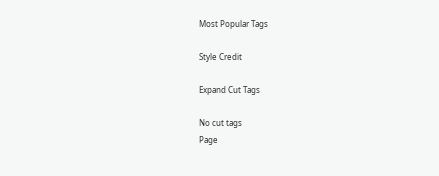Most Popular Tags

Style Credit

Expand Cut Tags

No cut tags
Page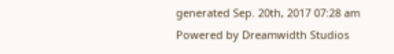generated Sep. 20th, 2017 07:28 am
Powered by Dreamwidth Studios